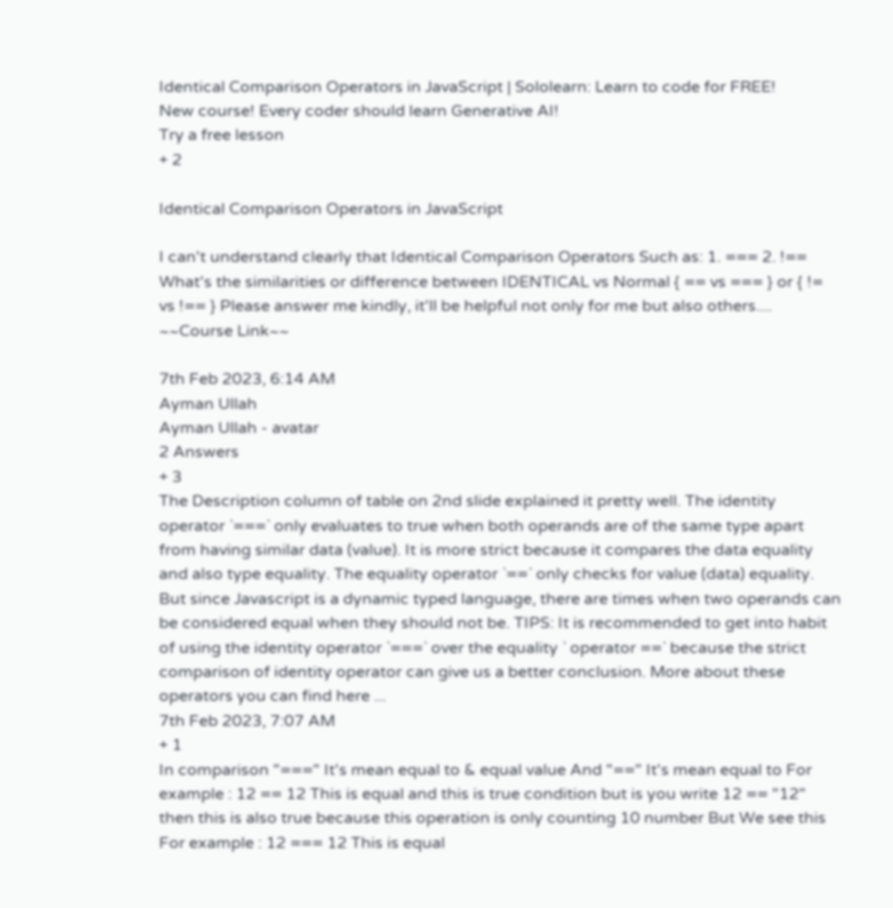Identical Comparison Operators in JavaScript | Sololearn: Learn to code for FREE!
New course! Every coder should learn Generative AI!
Try a free lesson
+ 2

Identical Comparison Operators in JavaScript

I can't understand clearly that Identical Comparison Operators Such as: 1. === 2. !== What's the similarities or difference between IDENTICAL vs Normal { == vs === } or { != vs !== } Please answer me kindly, it'll be helpful not only for me but also others.... ~~Course Link~~

7th Feb 2023, 6:14 AM
Ayman Ullah
Ayman Ullah - avatar
2 Answers
+ 3
The Description column of table on 2nd slide explained it pretty well. The identity operator `===` only evaluates to true when both operands are of the same type apart from having similar data (value). It is more strict because it compares the data equality and also type equality. The equality operator `==` only checks for value (data) equality. But since Javascript is a dynamic typed language, there are times when two operands can be considered equal when they should not be. TIPS: It is recommended to get into habit of using the identity operator `===` over the equality ` operator ==` because the strict comparison of identity operator can give us a better conclusion. More about these operators you can find here ...
7th Feb 2023, 7:07 AM
+ 1
In comparison "===" It's mean equal to & equal value And "==" It's mean equal to For example : 12 == 12 This is equal and this is true condition but is you write 12 == "12" then this is also true because this operation is only counting 10 number But We see this For example : 12 === 12 This is equal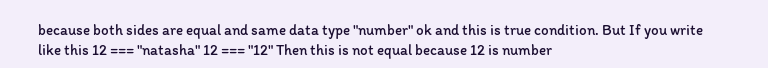because both sides are equal and same data type "number" ok and this is true condition. But If you write like this 12 === "natasha" 12 === "12" Then this is not equal because 12 is number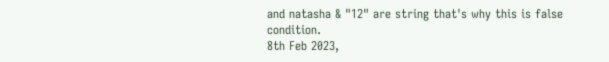and natasha & "12" are string that's why this is false condition.
8th Feb 2023,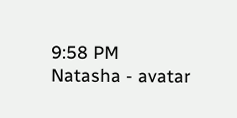9:58 PM
Natasha - avatar